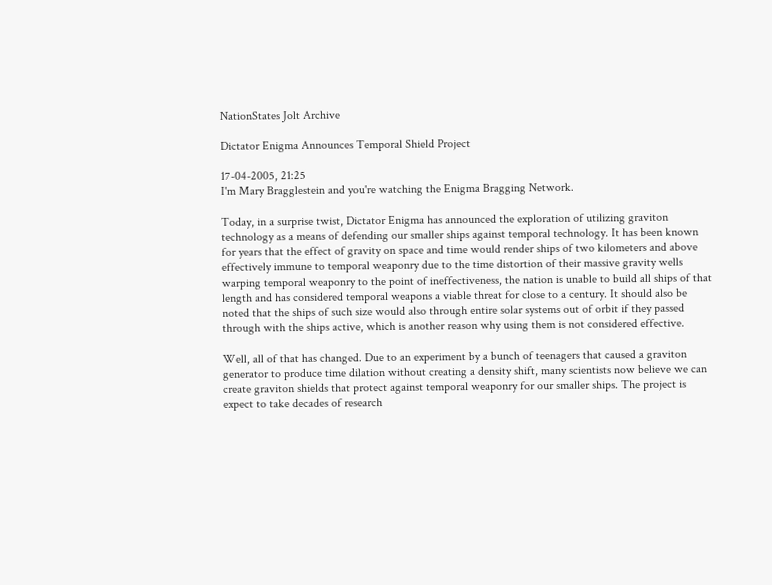NationStates Jolt Archive

Dictator Enigma Announces Temporal Shield Project

17-04-2005, 21:25
I'm Mary Bragglestein and you're watching the Enigma Bragging Network.

Today, in a surprise twist, Dictator Enigma has announced the exploration of utilizing graviton technology as a means of defending our smaller ships against temporal technology. It has been known for years that the effect of gravity on space and time would render ships of two kilometers and above effectively immune to temporal weaponry due to the time distortion of their massive gravity wells warping temporal weaponry to the point of ineffectiveness, the nation is unable to build all ships of that length and has considered temporal weapons a viable threat for close to a century. It should also be noted that the ships of such size would also through entire solar systems out of orbit if they passed through with the ships active, which is another reason why using them is not considered effective.

Well, all of that has changed. Due to an experiment by a bunch of teenagers that caused a graviton generator to produce time dilation without creating a density shift, many scientists now believe we can create graviton shields that protect against temporal weaponry for our smaller ships. The project is expect to take decades of research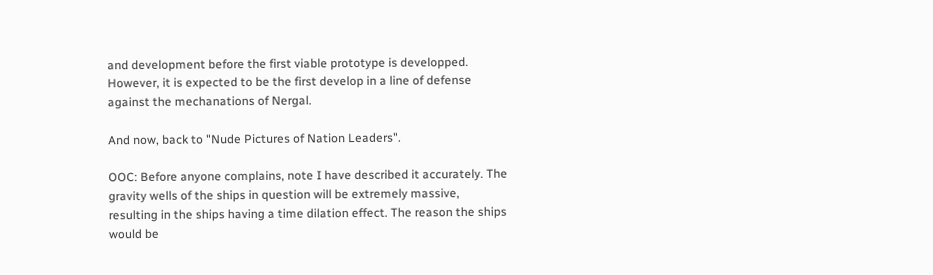and development before the first viable prototype is developped. However, it is expected to be the first develop in a line of defense against the mechanations of Nergal.

And now, back to "Nude Pictures of Nation Leaders".

OOC: Before anyone complains, note I have described it accurately. The gravity wells of the ships in question will be extremely massive, resulting in the ships having a time dilation effect. The reason the ships would be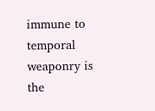immune to temporal weaponry is the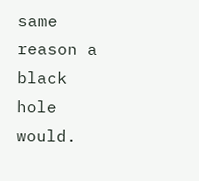same reason a black hole would.